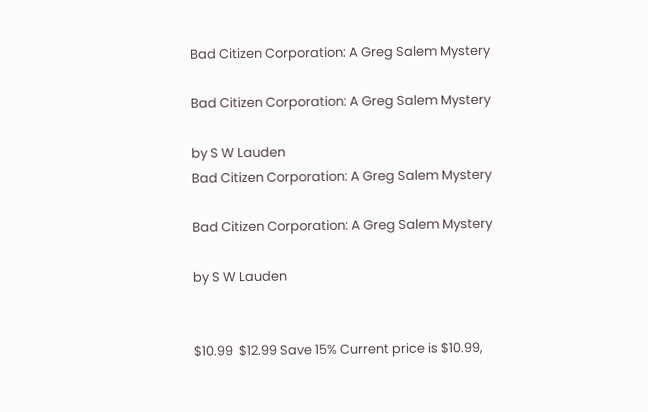Bad Citizen Corporation: A Greg Salem Mystery

Bad Citizen Corporation: A Greg Salem Mystery

by S W Lauden
Bad Citizen Corporation: A Greg Salem Mystery

Bad Citizen Corporation: A Greg Salem Mystery

by S W Lauden


$10.99  $12.99 Save 15% Current price is $10.99,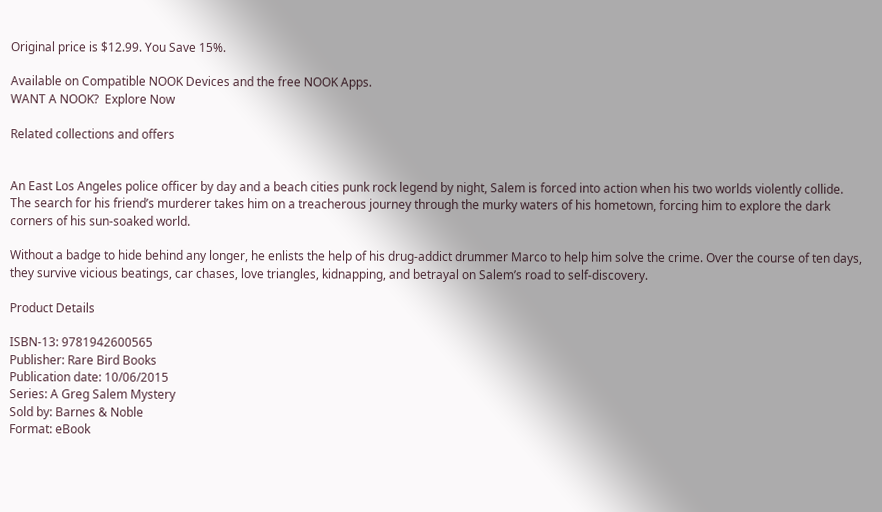Original price is $12.99. You Save 15%.

Available on Compatible NOOK Devices and the free NOOK Apps.
WANT A NOOK?  Explore Now

Related collections and offers


An East Los Angeles police officer by day and a beach cities punk rock legend by night, Salem is forced into action when his two worlds violently collide. The search for his friend’s murderer takes him on a treacherous journey through the murky waters of his hometown, forcing him to explore the dark corners of his sun-soaked world.

Without a badge to hide behind any longer, he enlists the help of his drug-addict drummer Marco to help him solve the crime. Over the course of ten days, they survive vicious beatings, car chases, love triangles, kidnapping, and betrayal on Salem’s road to self-discovery.

Product Details

ISBN-13: 9781942600565
Publisher: Rare Bird Books
Publication date: 10/06/2015
Series: A Greg Salem Mystery
Sold by: Barnes & Noble
Format: eBook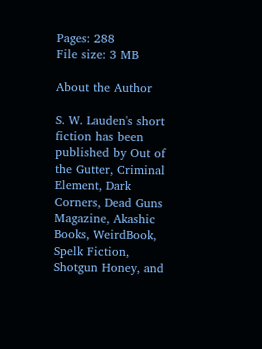Pages: 288
File size: 3 MB

About the Author

S. W. Lauden's short fiction has been published by Out of the Gutter, Criminal Element, Dark Corners, Dead Guns Magazine, Akashic Books, WeirdBook, Spelk Fiction, Shotgun Honey, and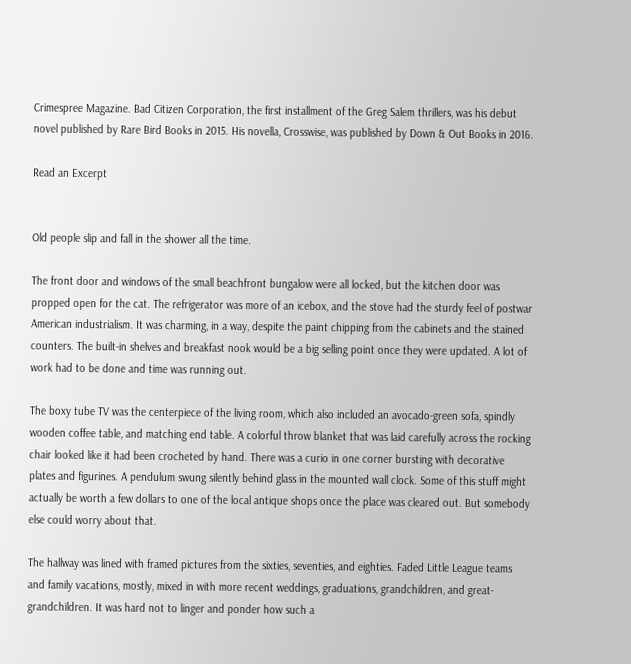Crimespree Magazine. Bad Citizen Corporation, the first installment of the Greg Salem thrillers, was his debut novel published by Rare Bird Books in 2015. His novella, Crosswise, was published by Down & Out Books in 2016.

Read an Excerpt


Old people slip and fall in the shower all the time.

The front door and windows of the small beachfront bungalow were all locked, but the kitchen door was propped open for the cat. The refrigerator was more of an icebox, and the stove had the sturdy feel of postwar American industrialism. It was charming, in a way, despite the paint chipping from the cabinets and the stained counters. The built-in shelves and breakfast nook would be a big selling point once they were updated. A lot of work had to be done and time was running out.

The boxy tube TV was the centerpiece of the living room, which also included an avocado-green sofa, spindly wooden coffee table, and matching end table. A colorful throw blanket that was laid carefully across the rocking chair looked like it had been crocheted by hand. There was a curio in one corner bursting with decorative plates and figurines. A pendulum swung silently behind glass in the mounted wall clock. Some of this stuff might actually be worth a few dollars to one of the local antique shops once the place was cleared out. But somebody else could worry about that.

The hallway was lined with framed pictures from the sixties, seventies, and eighties. Faded Little League teams and family vacations, mostly, mixed in with more recent weddings, graduations, grandchildren, and great-grandchildren. It was hard not to linger and ponder how such a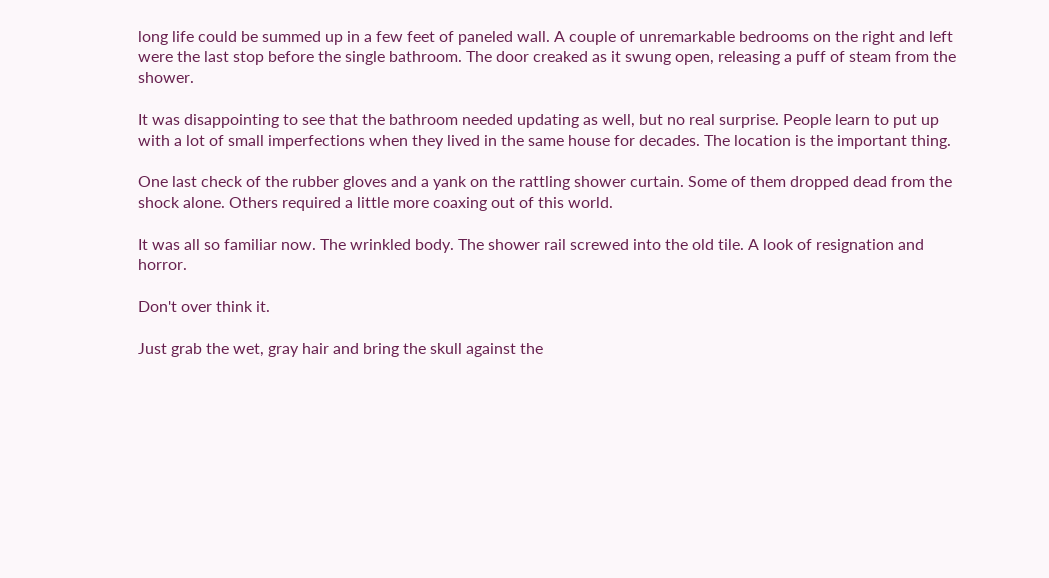long life could be summed up in a few feet of paneled wall. A couple of unremarkable bedrooms on the right and left were the last stop before the single bathroom. The door creaked as it swung open, releasing a puff of steam from the shower.

It was disappointing to see that the bathroom needed updating as well, but no real surprise. People learn to put up with a lot of small imperfections when they lived in the same house for decades. The location is the important thing.

One last check of the rubber gloves and a yank on the rattling shower curtain. Some of them dropped dead from the shock alone. Others required a little more coaxing out of this world.

It was all so familiar now. The wrinkled body. The shower rail screwed into the old tile. A look of resignation and horror.

Don't over think it.

Just grab the wet, gray hair and bring the skull against the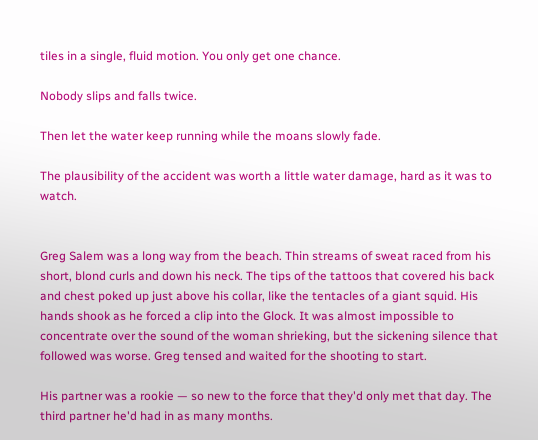tiles in a single, fluid motion. You only get one chance.

Nobody slips and falls twice.

Then let the water keep running while the moans slowly fade.

The plausibility of the accident was worth a little water damage, hard as it was to watch.


Greg Salem was a long way from the beach. Thin streams of sweat raced from his short, blond curls and down his neck. The tips of the tattoos that covered his back and chest poked up just above his collar, like the tentacles of a giant squid. His hands shook as he forced a clip into the Glock. It was almost impossible to concentrate over the sound of the woman shrieking, but the sickening silence that followed was worse. Greg tensed and waited for the shooting to start.

His partner was a rookie — so new to the force that they'd only met that day. The third partner he'd had in as many months.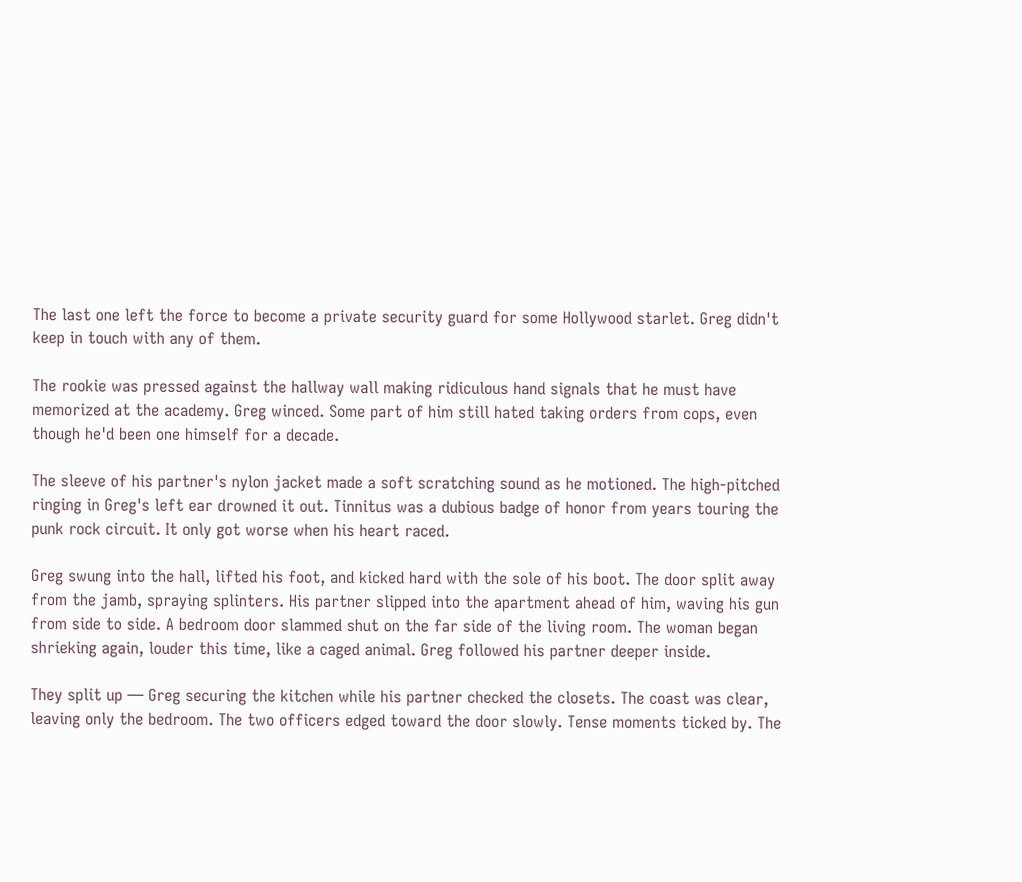The last one left the force to become a private security guard for some Hollywood starlet. Greg didn't keep in touch with any of them.

The rookie was pressed against the hallway wall making ridiculous hand signals that he must have memorized at the academy. Greg winced. Some part of him still hated taking orders from cops, even though he'd been one himself for a decade.

The sleeve of his partner's nylon jacket made a soft scratching sound as he motioned. The high-pitched ringing in Greg's left ear drowned it out. Tinnitus was a dubious badge of honor from years touring the punk rock circuit. It only got worse when his heart raced.

Greg swung into the hall, lifted his foot, and kicked hard with the sole of his boot. The door split away from the jamb, spraying splinters. His partner slipped into the apartment ahead of him, waving his gun from side to side. A bedroom door slammed shut on the far side of the living room. The woman began shrieking again, louder this time, like a caged animal. Greg followed his partner deeper inside.

They split up — Greg securing the kitchen while his partner checked the closets. The coast was clear, leaving only the bedroom. The two officers edged toward the door slowly. Tense moments ticked by. The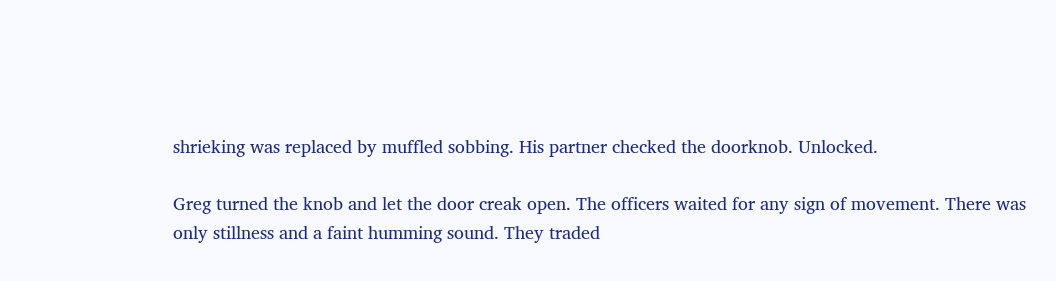shrieking was replaced by muffled sobbing. His partner checked the doorknob. Unlocked.

Greg turned the knob and let the door creak open. The officers waited for any sign of movement. There was only stillness and a faint humming sound. They traded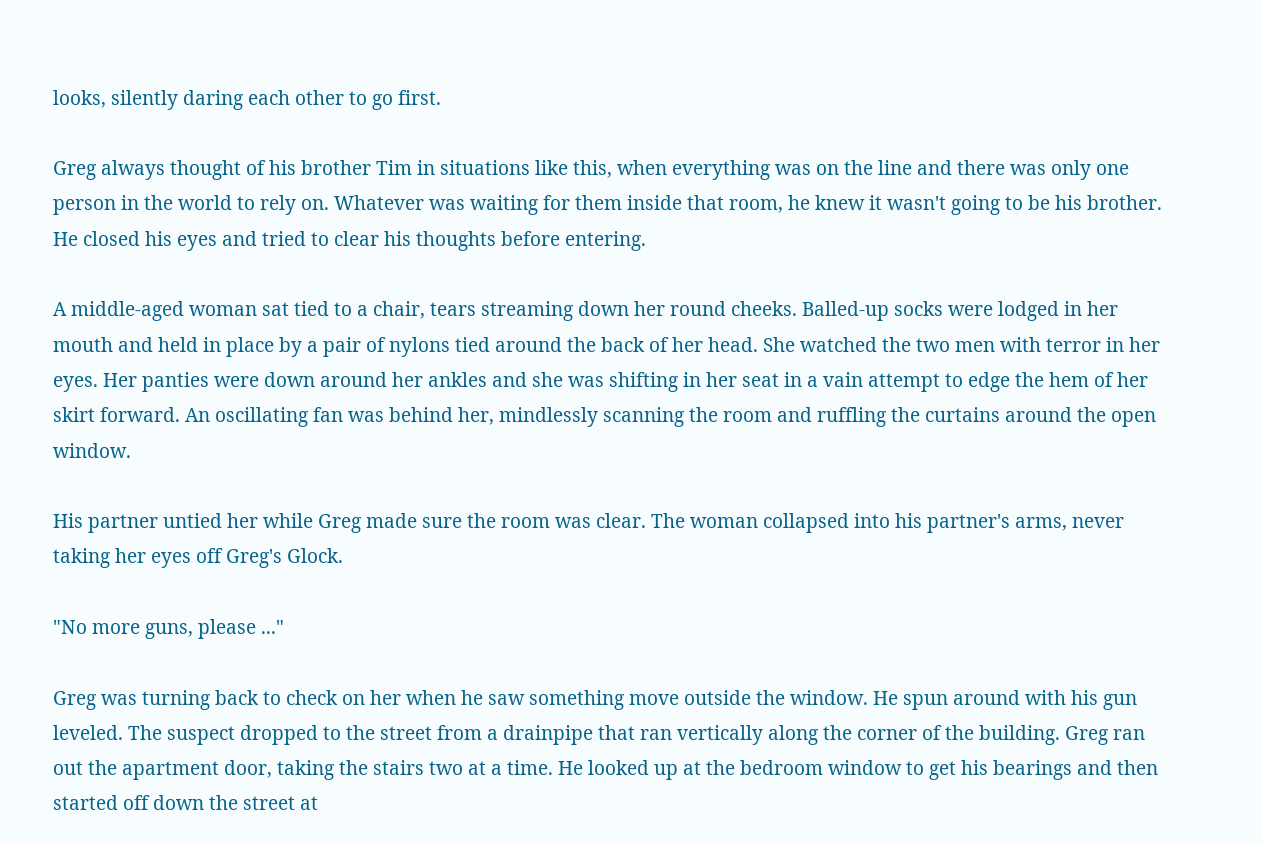looks, silently daring each other to go first.

Greg always thought of his brother Tim in situations like this, when everything was on the line and there was only one person in the world to rely on. Whatever was waiting for them inside that room, he knew it wasn't going to be his brother. He closed his eyes and tried to clear his thoughts before entering.

A middle-aged woman sat tied to a chair, tears streaming down her round cheeks. Balled-up socks were lodged in her mouth and held in place by a pair of nylons tied around the back of her head. She watched the two men with terror in her eyes. Her panties were down around her ankles and she was shifting in her seat in a vain attempt to edge the hem of her skirt forward. An oscillating fan was behind her, mindlessly scanning the room and ruffling the curtains around the open window.

His partner untied her while Greg made sure the room was clear. The woman collapsed into his partner's arms, never taking her eyes off Greg's Glock.

"No more guns, please ..."

Greg was turning back to check on her when he saw something move outside the window. He spun around with his gun leveled. The suspect dropped to the street from a drainpipe that ran vertically along the corner of the building. Greg ran out the apartment door, taking the stairs two at a time. He looked up at the bedroom window to get his bearings and then started off down the street at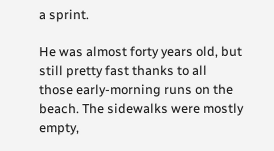a sprint.

He was almost forty years old, but still pretty fast thanks to all those early-morning runs on the beach. The sidewalks were mostly empty,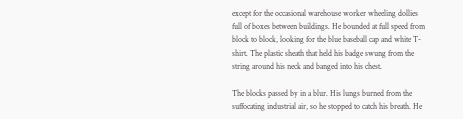except for the occasional warehouse worker wheeling dollies full of boxes between buildings. He bounded at full speed from block to block, looking for the blue baseball cap and white T-shirt. The plastic sheath that held his badge swung from the string around his neck and banged into his chest.

The blocks passed by in a blur. His lungs burned from the suffocating industrial air, so he stopped to catch his breath. He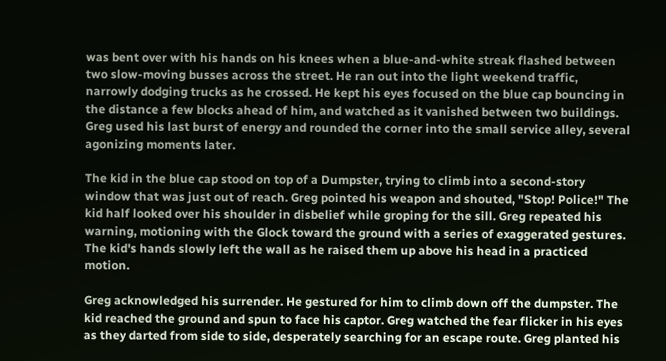was bent over with his hands on his knees when a blue-and-white streak flashed between two slow-moving busses across the street. He ran out into the light weekend traffic, narrowly dodging trucks as he crossed. He kept his eyes focused on the blue cap bouncing in the distance a few blocks ahead of him, and watched as it vanished between two buildings. Greg used his last burst of energy and rounded the corner into the small service alley, several agonizing moments later.

The kid in the blue cap stood on top of a Dumpster, trying to climb into a second-story window that was just out of reach. Greg pointed his weapon and shouted, "Stop! Police!" The kid half looked over his shoulder in disbelief while groping for the sill. Greg repeated his warning, motioning with the Glock toward the ground with a series of exaggerated gestures. The kid's hands slowly left the wall as he raised them up above his head in a practiced motion.

Greg acknowledged his surrender. He gestured for him to climb down off the dumpster. The kid reached the ground and spun to face his captor. Greg watched the fear flicker in his eyes as they darted from side to side, desperately searching for an escape route. Greg planted his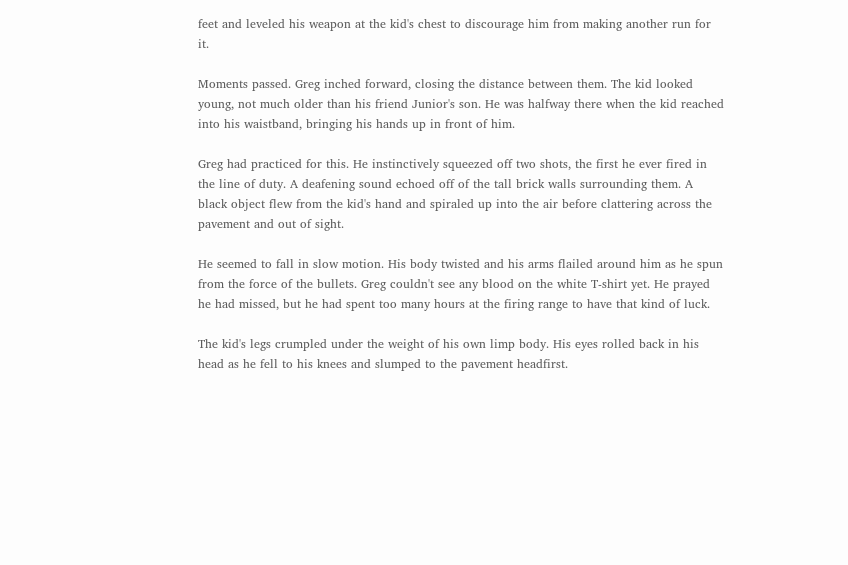feet and leveled his weapon at the kid's chest to discourage him from making another run for it.

Moments passed. Greg inched forward, closing the distance between them. The kid looked young, not much older than his friend Junior's son. He was halfway there when the kid reached into his waistband, bringing his hands up in front of him.

Greg had practiced for this. He instinctively squeezed off two shots, the first he ever fired in the line of duty. A deafening sound echoed off of the tall brick walls surrounding them. A black object flew from the kid's hand and spiraled up into the air before clattering across the pavement and out of sight.

He seemed to fall in slow motion. His body twisted and his arms flailed around him as he spun from the force of the bullets. Greg couldn't see any blood on the white T-shirt yet. He prayed he had missed, but he had spent too many hours at the firing range to have that kind of luck.

The kid's legs crumpled under the weight of his own limp body. His eyes rolled back in his head as he fell to his knees and slumped to the pavement headfirst.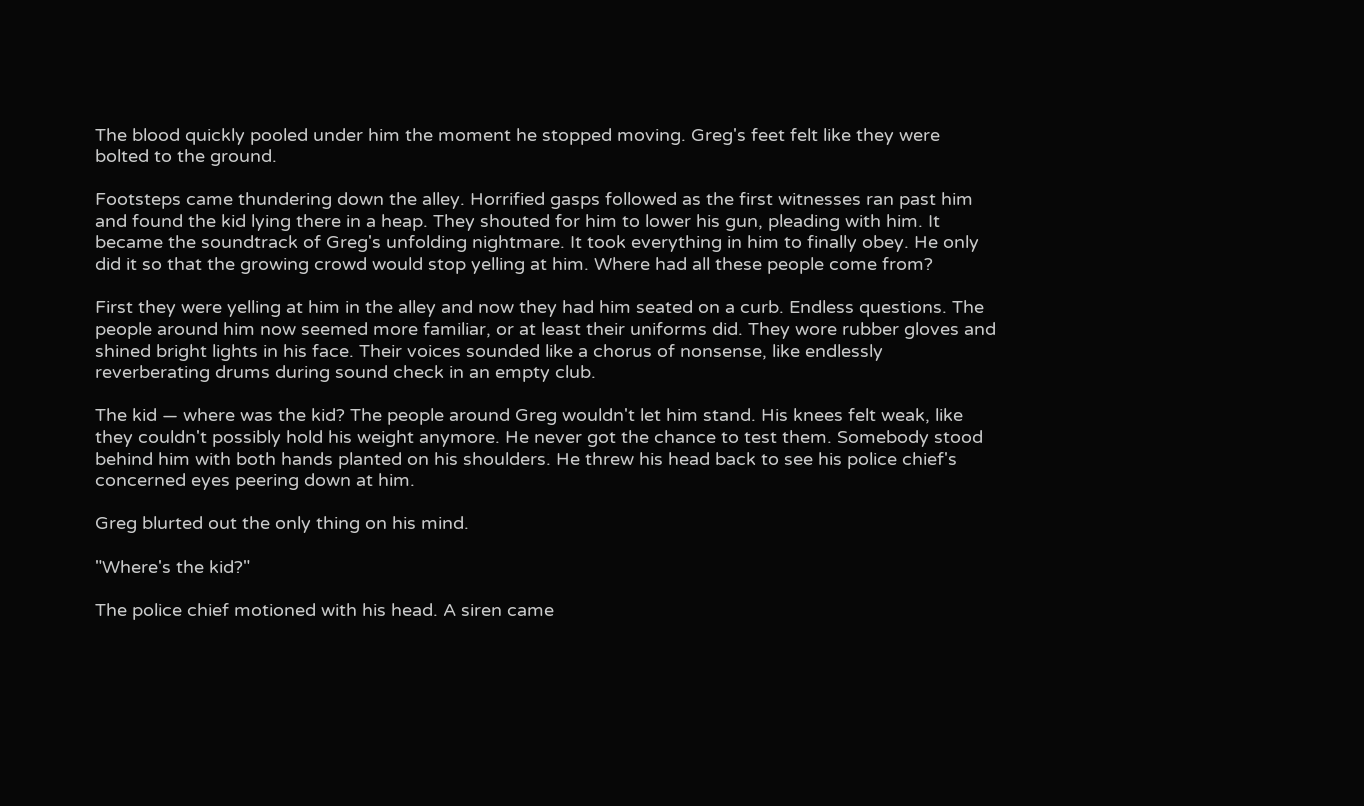The blood quickly pooled under him the moment he stopped moving. Greg's feet felt like they were bolted to the ground.

Footsteps came thundering down the alley. Horrified gasps followed as the first witnesses ran past him and found the kid lying there in a heap. They shouted for him to lower his gun, pleading with him. It became the soundtrack of Greg's unfolding nightmare. It took everything in him to finally obey. He only did it so that the growing crowd would stop yelling at him. Where had all these people come from?

First they were yelling at him in the alley and now they had him seated on a curb. Endless questions. The people around him now seemed more familiar, or at least their uniforms did. They wore rubber gloves and shined bright lights in his face. Their voices sounded like a chorus of nonsense, like endlessly reverberating drums during sound check in an empty club.

The kid — where was the kid? The people around Greg wouldn't let him stand. His knees felt weak, like they couldn't possibly hold his weight anymore. He never got the chance to test them. Somebody stood behind him with both hands planted on his shoulders. He threw his head back to see his police chief's concerned eyes peering down at him.

Greg blurted out the only thing on his mind.

"Where's the kid?"

The police chief motioned with his head. A siren came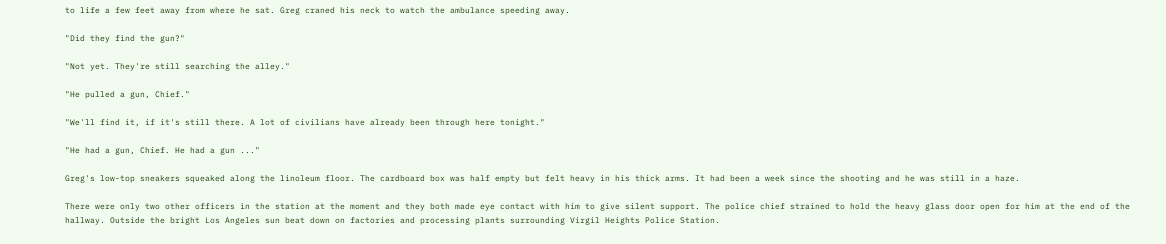to life a few feet away from where he sat. Greg craned his neck to watch the ambulance speeding away.

"Did they find the gun?"

"Not yet. They're still searching the alley."

"He pulled a gun, Chief."

"We'll find it, if it's still there. A lot of civilians have already been through here tonight."

"He had a gun, Chief. He had a gun ..."

Greg's low-top sneakers squeaked along the linoleum floor. The cardboard box was half empty but felt heavy in his thick arms. It had been a week since the shooting and he was still in a haze.

There were only two other officers in the station at the moment and they both made eye contact with him to give silent support. The police chief strained to hold the heavy glass door open for him at the end of the hallway. Outside the bright Los Angeles sun beat down on factories and processing plants surrounding Virgil Heights Police Station.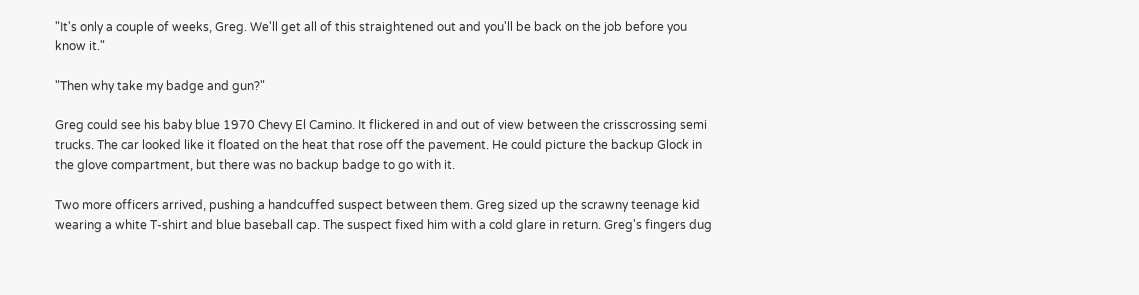"It's only a couple of weeks, Greg. We'll get all of this straightened out and you'll be back on the job before you know it."

"Then why take my badge and gun?"

Greg could see his baby blue 1970 Chevy El Camino. It flickered in and out of view between the crisscrossing semi trucks. The car looked like it floated on the heat that rose off the pavement. He could picture the backup Glock in the glove compartment, but there was no backup badge to go with it.

Two more officers arrived, pushing a handcuffed suspect between them. Greg sized up the scrawny teenage kid wearing a white T-shirt and blue baseball cap. The suspect fixed him with a cold glare in return. Greg's fingers dug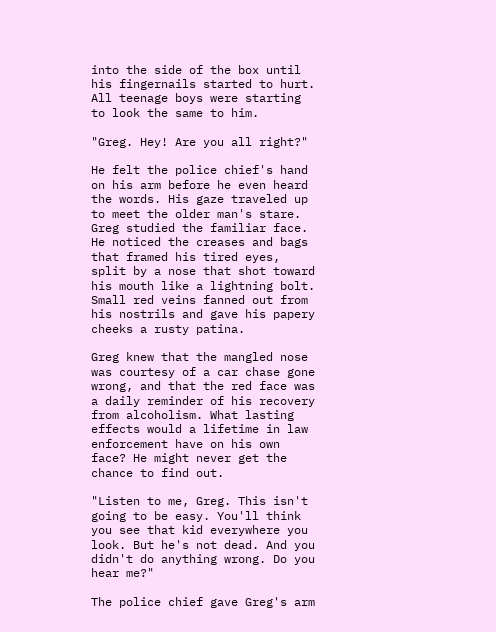into the side of the box until his fingernails started to hurt. All teenage boys were starting to look the same to him.

"Greg. Hey! Are you all right?"

He felt the police chief's hand on his arm before he even heard the words. His gaze traveled up to meet the older man's stare. Greg studied the familiar face. He noticed the creases and bags that framed his tired eyes, split by a nose that shot toward his mouth like a lightning bolt. Small red veins fanned out from his nostrils and gave his papery cheeks a rusty patina.

Greg knew that the mangled nose was courtesy of a car chase gone wrong, and that the red face was a daily reminder of his recovery from alcoholism. What lasting effects would a lifetime in law enforcement have on his own face? He might never get the chance to find out.

"Listen to me, Greg. This isn't going to be easy. You'll think you see that kid everywhere you look. But he's not dead. And you didn't do anything wrong. Do you hear me?"

The police chief gave Greg's arm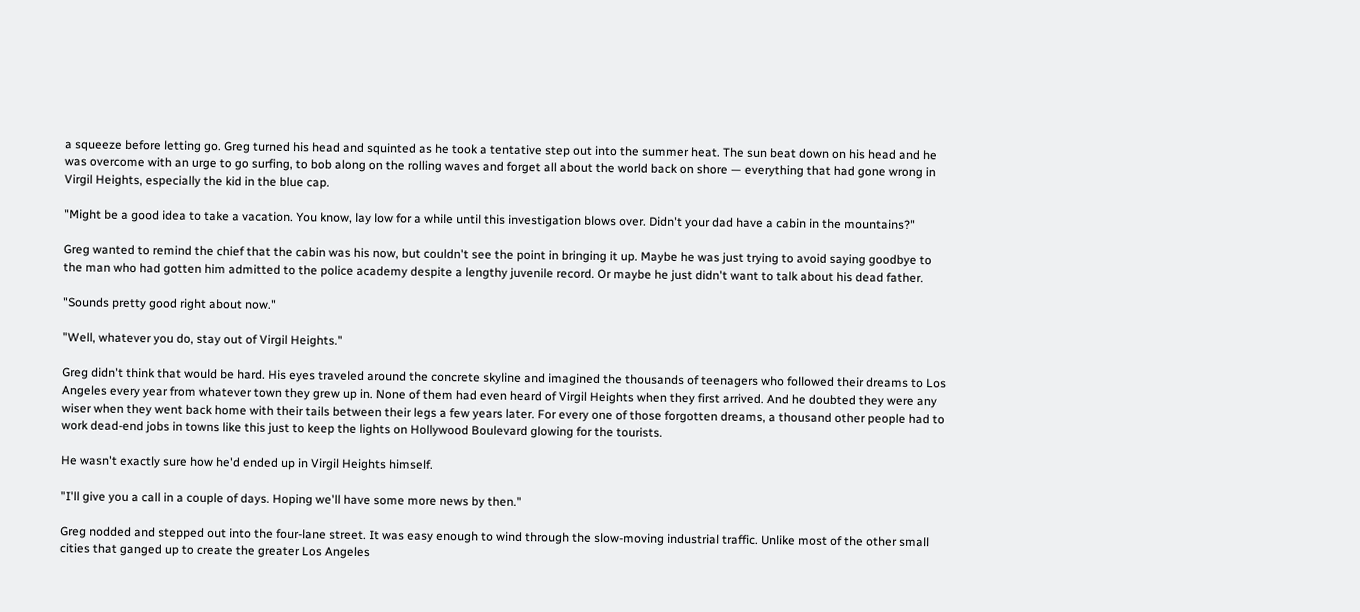a squeeze before letting go. Greg turned his head and squinted as he took a tentative step out into the summer heat. The sun beat down on his head and he was overcome with an urge to go surfing, to bob along on the rolling waves and forget all about the world back on shore — everything that had gone wrong in Virgil Heights, especially the kid in the blue cap.

"Might be a good idea to take a vacation. You know, lay low for a while until this investigation blows over. Didn't your dad have a cabin in the mountains?"

Greg wanted to remind the chief that the cabin was his now, but couldn't see the point in bringing it up. Maybe he was just trying to avoid saying goodbye to the man who had gotten him admitted to the police academy despite a lengthy juvenile record. Or maybe he just didn't want to talk about his dead father.

"Sounds pretty good right about now."

"Well, whatever you do, stay out of Virgil Heights."

Greg didn't think that would be hard. His eyes traveled around the concrete skyline and imagined the thousands of teenagers who followed their dreams to Los Angeles every year from whatever town they grew up in. None of them had even heard of Virgil Heights when they first arrived. And he doubted they were any wiser when they went back home with their tails between their legs a few years later. For every one of those forgotten dreams, a thousand other people had to work dead-end jobs in towns like this just to keep the lights on Hollywood Boulevard glowing for the tourists.

He wasn't exactly sure how he'd ended up in Virgil Heights himself.

"I'll give you a call in a couple of days. Hoping we'll have some more news by then."

Greg nodded and stepped out into the four-lane street. It was easy enough to wind through the slow-moving industrial traffic. Unlike most of the other small cities that ganged up to create the greater Los Angeles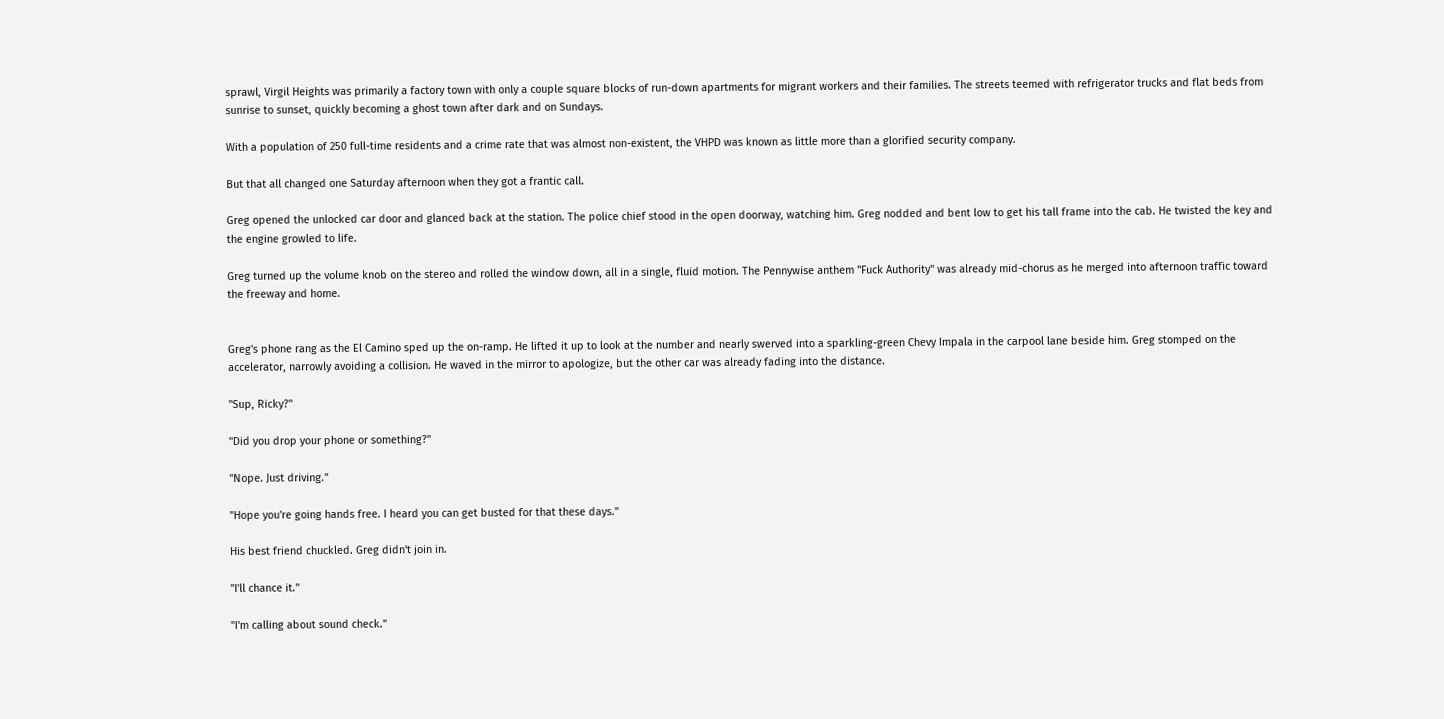sprawl, Virgil Heights was primarily a factory town with only a couple square blocks of run-down apartments for migrant workers and their families. The streets teemed with refrigerator trucks and flat beds from sunrise to sunset, quickly becoming a ghost town after dark and on Sundays.

With a population of 250 full-time residents and a crime rate that was almost non-existent, the VHPD was known as little more than a glorified security company.

But that all changed one Saturday afternoon when they got a frantic call.

Greg opened the unlocked car door and glanced back at the station. The police chief stood in the open doorway, watching him. Greg nodded and bent low to get his tall frame into the cab. He twisted the key and the engine growled to life.

Greg turned up the volume knob on the stereo and rolled the window down, all in a single, fluid motion. The Pennywise anthem "Fuck Authority" was already mid-chorus as he merged into afternoon traffic toward the freeway and home.


Greg's phone rang as the El Camino sped up the on-ramp. He lifted it up to look at the number and nearly swerved into a sparkling-green Chevy Impala in the carpool lane beside him. Greg stomped on the accelerator, narrowly avoiding a collision. He waved in the mirror to apologize, but the other car was already fading into the distance.

"Sup, Ricky?"

"Did you drop your phone or something?"

"Nope. Just driving."

"Hope you're going hands free. I heard you can get busted for that these days."

His best friend chuckled. Greg didn't join in.

"I'll chance it."

"I'm calling about sound check."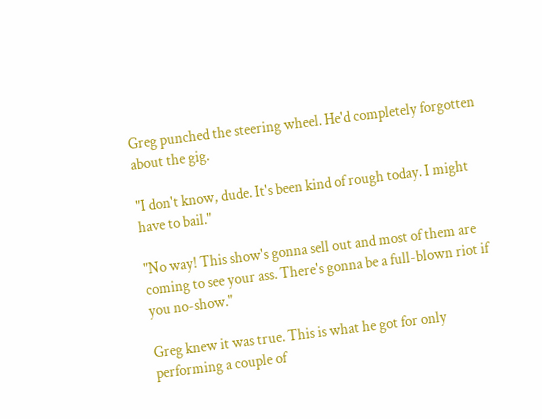Greg punched the steering wheel. He'd completely forgotten about the gig.

"I don't know, dude. It's been kind of rough today. I might have to bail."

"No way! This show's gonna sell out and most of them are coming to see your ass. There's gonna be a full-blown riot if you no-show."

Greg knew it was true. This is what he got for only performing a couple of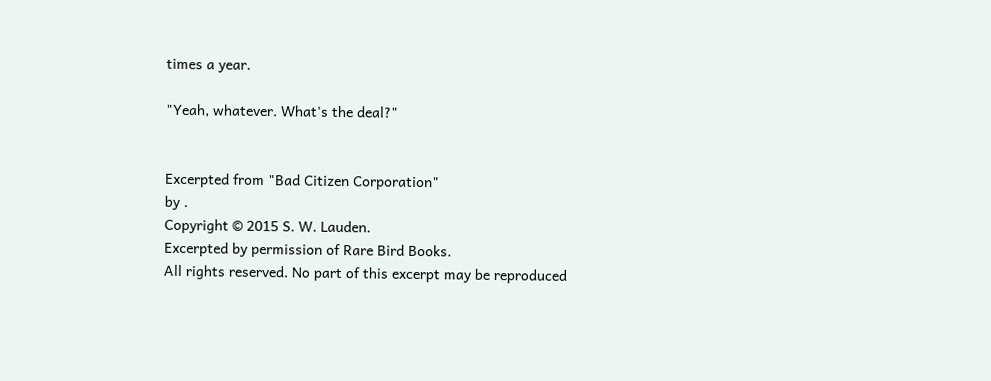times a year.

"Yeah, whatever. What's the deal?"


Excerpted from "Bad Citizen Corporation"
by .
Copyright © 2015 S. W. Lauden.
Excerpted by permission of Rare Bird Books.
All rights reserved. No part of this excerpt may be reproduced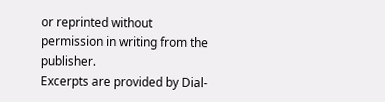or reprinted without permission in writing from the publisher.
Excerpts are provided by Dial-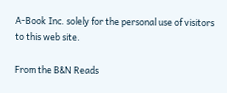A-Book Inc. solely for the personal use of visitors to this web site.

From the B&N Reads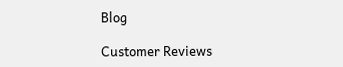Blog

Customer Reviews